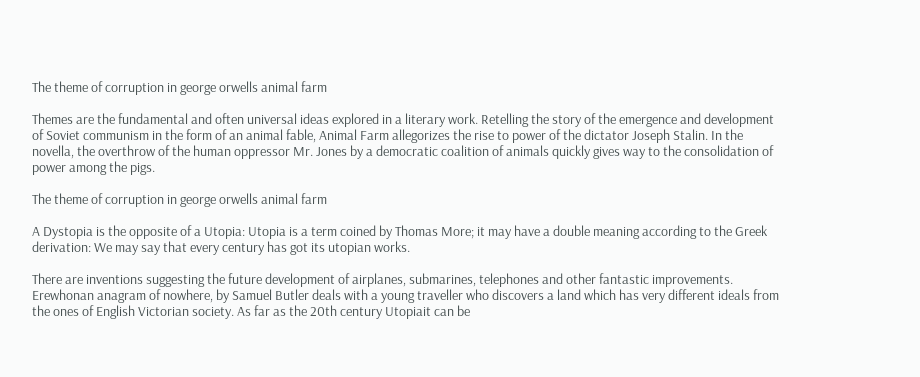The theme of corruption in george orwells animal farm

Themes are the fundamental and often universal ideas explored in a literary work. Retelling the story of the emergence and development of Soviet communism in the form of an animal fable, Animal Farm allegorizes the rise to power of the dictator Joseph Stalin. In the novella, the overthrow of the human oppressor Mr. Jones by a democratic coalition of animals quickly gives way to the consolidation of power among the pigs.

The theme of corruption in george orwells animal farm

A Dystopia is the opposite of a Utopia: Utopia is a term coined by Thomas More; it may have a double meaning according to the Greek derivation: We may say that every century has got its utopian works.

There are inventions suggesting the future development of airplanes, submarines, telephones and other fantastic improvements. Erewhonan anagram of nowhere, by Samuel Butler deals with a young traveller who discovers a land which has very different ideals from the ones of English Victorian society. As far as the 20th century Utopiait can be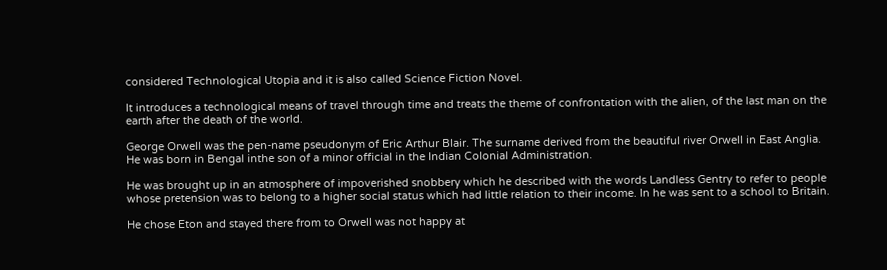considered Technological Utopia and it is also called Science Fiction Novel.

It introduces a technological means of travel through time and treats the theme of confrontation with the alien, of the last man on the earth after the death of the world.

George Orwell was the pen-name pseudonym of Eric Arthur Blair. The surname derived from the beautiful river Orwell in East Anglia. He was born in Bengal inthe son of a minor official in the Indian Colonial Administration.

He was brought up in an atmosphere of impoverished snobbery which he described with the words Landless Gentry to refer to people whose pretension was to belong to a higher social status which had little relation to their income. In he was sent to a school to Britain.

He chose Eton and stayed there from to Orwell was not happy at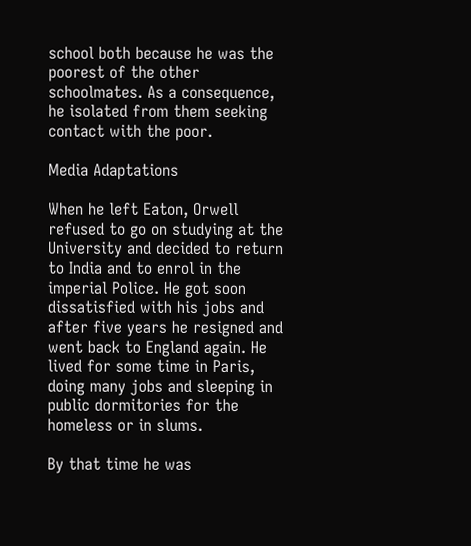school both because he was the poorest of the other schoolmates. As a consequence, he isolated from them seeking contact with the poor.

Media Adaptations

When he left Eaton, Orwell refused to go on studying at the University and decided to return to India and to enrol in the imperial Police. He got soon dissatisfied with his jobs and after five years he resigned and went back to England again. He lived for some time in Paris, doing many jobs and sleeping in public dormitories for the homeless or in slums.

By that time he was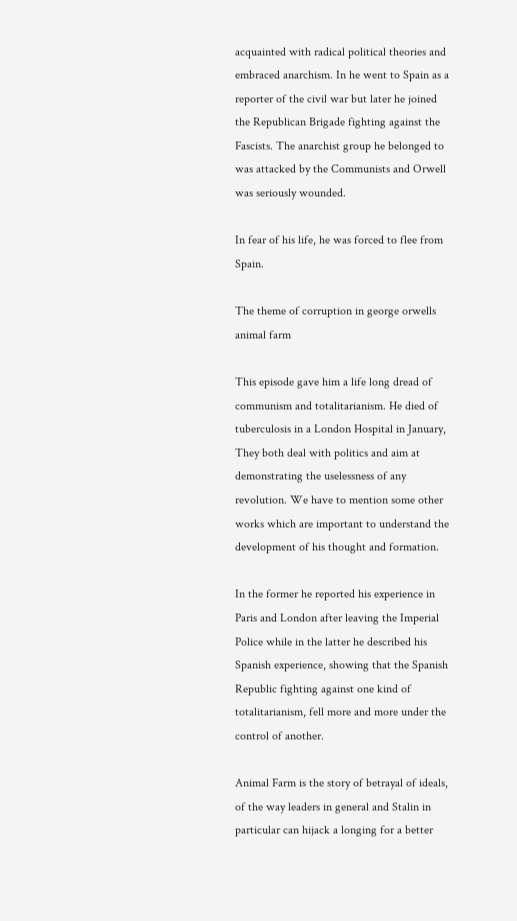acquainted with radical political theories and embraced anarchism. In he went to Spain as a reporter of the civil war but later he joined the Republican Brigade fighting against the Fascists. The anarchist group he belonged to was attacked by the Communists and Orwell was seriously wounded.

In fear of his life, he was forced to flee from Spain.

The theme of corruption in george orwells animal farm

This episode gave him a life long dread of communism and totalitarianism. He died of tuberculosis in a London Hospital in January, They both deal with politics and aim at demonstrating the uselessness of any revolution. We have to mention some other works which are important to understand the development of his thought and formation.

In the former he reported his experience in Paris and London after leaving the Imperial Police while in the latter he described his Spanish experience, showing that the Spanish Republic fighting against one kind of totalitarianism, fell more and more under the control of another.

Animal Farm is the story of betrayal of ideals, of the way leaders in general and Stalin in particular can hijack a longing for a better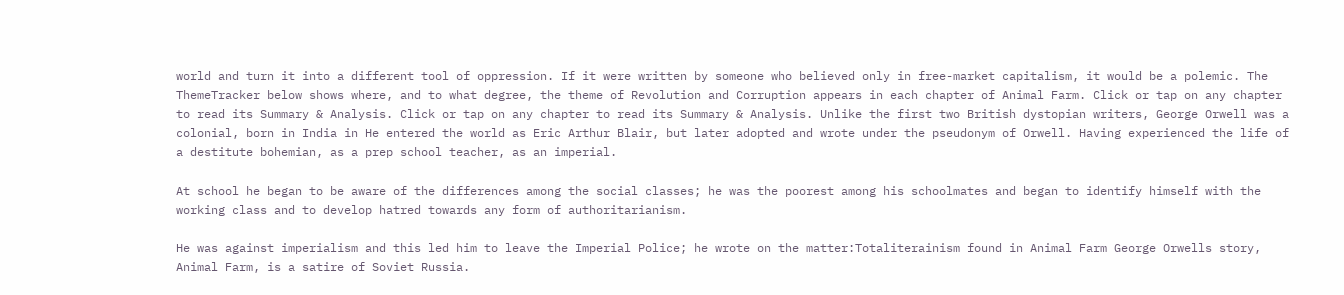world and turn it into a different tool of oppression. If it were written by someone who believed only in free-market capitalism, it would be a polemic. The ThemeTracker below shows where, and to what degree, the theme of Revolution and Corruption appears in each chapter of Animal Farm. Click or tap on any chapter to read its Summary & Analysis. Click or tap on any chapter to read its Summary & Analysis. Unlike the first two British dystopian writers, George Orwell was a colonial, born in India in He entered the world as Eric Arthur Blair, but later adopted and wrote under the pseudonym of Orwell. Having experienced the life of a destitute bohemian, as a prep school teacher, as an imperial.

At school he began to be aware of the differences among the social classes; he was the poorest among his schoolmates and began to identify himself with the working class and to develop hatred towards any form of authoritarianism.

He was against imperialism and this led him to leave the Imperial Police; he wrote on the matter:Totaliterainism found in Animal Farm George Orwells story, Animal Farm, is a satire of Soviet Russia.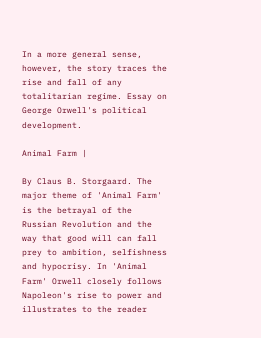In a more general sense, however, the story traces the rise and fall of any totalitarian regime. Essay on George Orwell's political development.

Animal Farm |

By Claus B. Storgaard. The major theme of 'Animal Farm' is the betrayal of the Russian Revolution and the way that good will can fall prey to ambition, selfishness and hypocrisy. In 'Animal Farm' Orwell closely follows Napoleon's rise to power and illustrates to the reader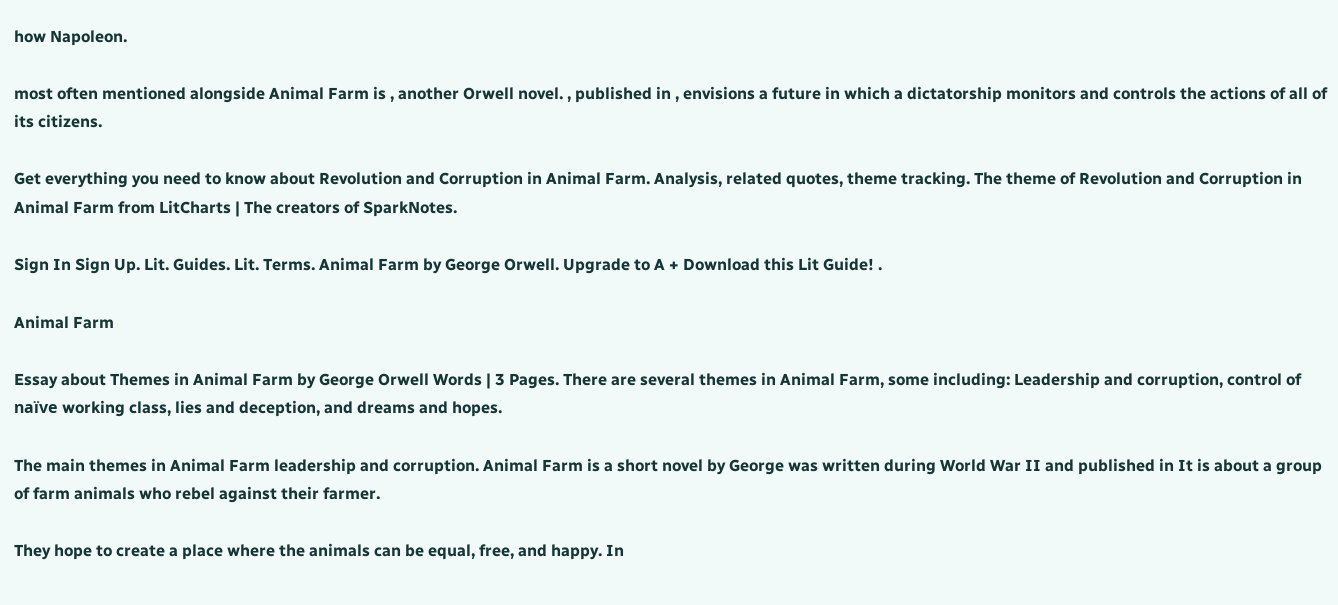how Napoleon.

most often mentioned alongside Animal Farm is , another Orwell novel. , published in , envisions a future in which a dictatorship monitors and controls the actions of all of its citizens.

Get everything you need to know about Revolution and Corruption in Animal Farm. Analysis, related quotes, theme tracking. The theme of Revolution and Corruption in Animal Farm from LitCharts | The creators of SparkNotes.

Sign In Sign Up. Lit. Guides. Lit. Terms. Animal Farm by George Orwell. Upgrade to A + Download this Lit Guide! .

Animal Farm

Essay about Themes in Animal Farm by George Orwell Words | 3 Pages. There are several themes in Animal Farm, some including: Leadership and corruption, control of naïve working class, lies and deception, and dreams and hopes.

The main themes in Animal Farm leadership and corruption. Animal Farm is a short novel by George was written during World War II and published in It is about a group of farm animals who rebel against their farmer.

They hope to create a place where the animals can be equal, free, and happy. In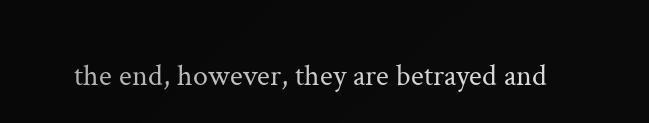the end, however, they are betrayed and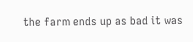the farm ends up as bad it was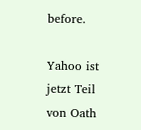before.

Yahoo ist jetzt Teil von Oath